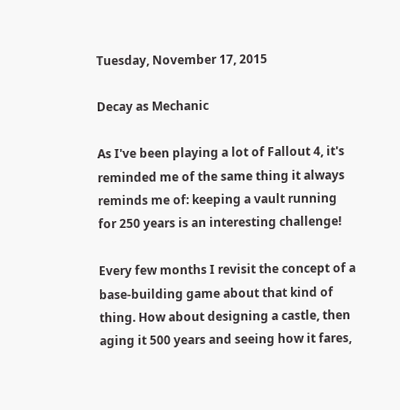Tuesday, November 17, 2015

Decay as Mechanic

As I've been playing a lot of Fallout 4, it's reminded me of the same thing it always reminds me of: keeping a vault running for 250 years is an interesting challenge!

Every few months I revisit the concept of a base-building game about that kind of thing. How about designing a castle, then aging it 500 years and seeing how it fares,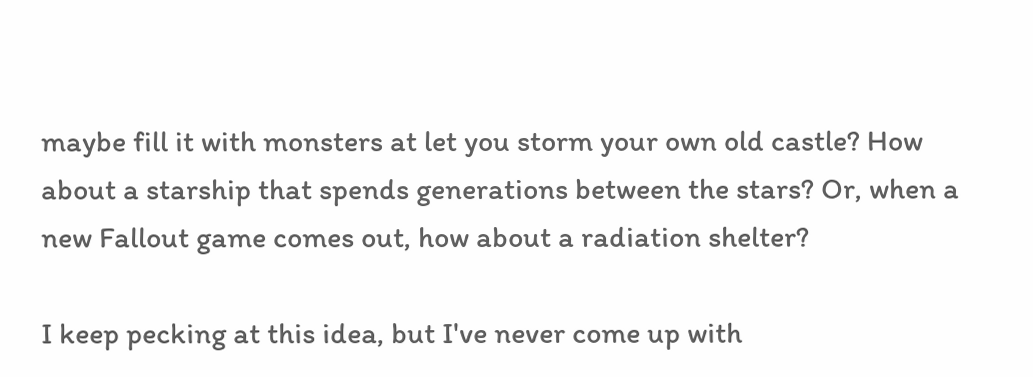maybe fill it with monsters at let you storm your own old castle? How about a starship that spends generations between the stars? Or, when a new Fallout game comes out, how about a radiation shelter?

I keep pecking at this idea, but I've never come up with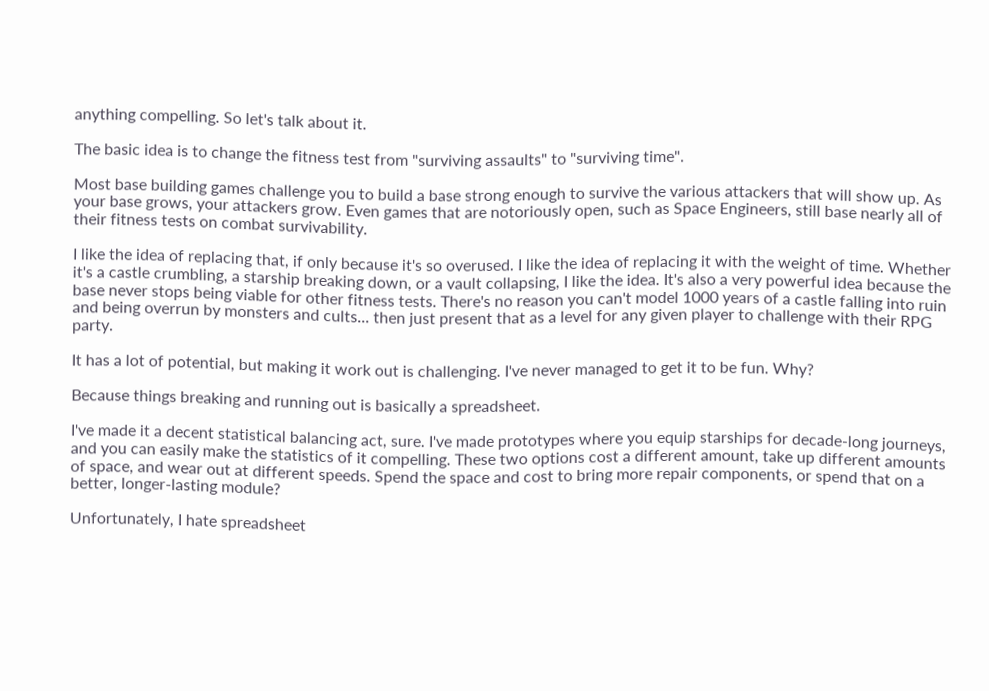anything compelling. So let's talk about it.

The basic idea is to change the fitness test from "surviving assaults" to "surviving time".

Most base building games challenge you to build a base strong enough to survive the various attackers that will show up. As your base grows, your attackers grow. Even games that are notoriously open, such as Space Engineers, still base nearly all of their fitness tests on combat survivability.

I like the idea of replacing that, if only because it's so overused. I like the idea of replacing it with the weight of time. Whether it's a castle crumbling, a starship breaking down, or a vault collapsing, I like the idea. It's also a very powerful idea because the base never stops being viable for other fitness tests. There's no reason you can't model 1000 years of a castle falling into ruin and being overrun by monsters and cults... then just present that as a level for any given player to challenge with their RPG party.

It has a lot of potential, but making it work out is challenging. I've never managed to get it to be fun. Why?

Because things breaking and running out is basically a spreadsheet.

I've made it a decent statistical balancing act, sure. I've made prototypes where you equip starships for decade-long journeys, and you can easily make the statistics of it compelling. These two options cost a different amount, take up different amounts of space, and wear out at different speeds. Spend the space and cost to bring more repair components, or spend that on a better, longer-lasting module?

Unfortunately, I hate spreadsheet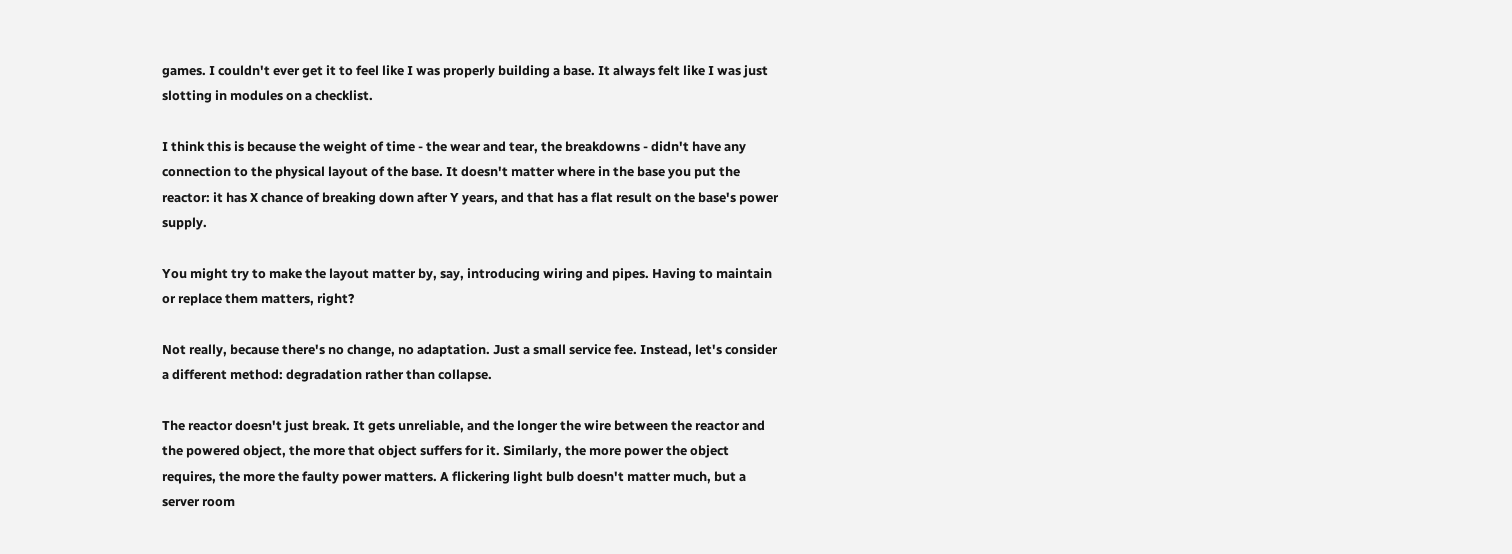games. I couldn't ever get it to feel like I was properly building a base. It always felt like I was just slotting in modules on a checklist.

I think this is because the weight of time - the wear and tear, the breakdowns - didn't have any connection to the physical layout of the base. It doesn't matter where in the base you put the reactor: it has X chance of breaking down after Y years, and that has a flat result on the base's power supply.

You might try to make the layout matter by, say, introducing wiring and pipes. Having to maintain or replace them matters, right?

Not really, because there's no change, no adaptation. Just a small service fee. Instead, let's consider a different method: degradation rather than collapse.

The reactor doesn't just break. It gets unreliable, and the longer the wire between the reactor and the powered object, the more that object suffers for it. Similarly, the more power the object requires, the more the faulty power matters. A flickering light bulb doesn't matter much, but a server room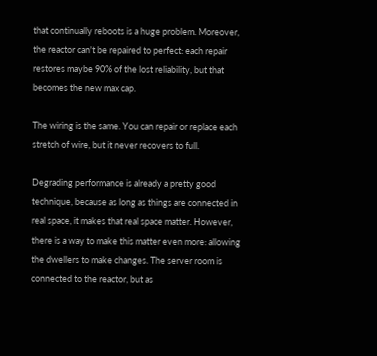that continually reboots is a huge problem. Moreover, the reactor can't be repaired to perfect: each repair restores maybe 90% of the lost reliability, but that becomes the new max cap.

The wiring is the same. You can repair or replace each stretch of wire, but it never recovers to full.

Degrading performance is already a pretty good technique, because as long as things are connected in real space, it makes that real space matter. However, there is a way to make this matter even more: allowing the dwellers to make changes. The server room is connected to the reactor, but as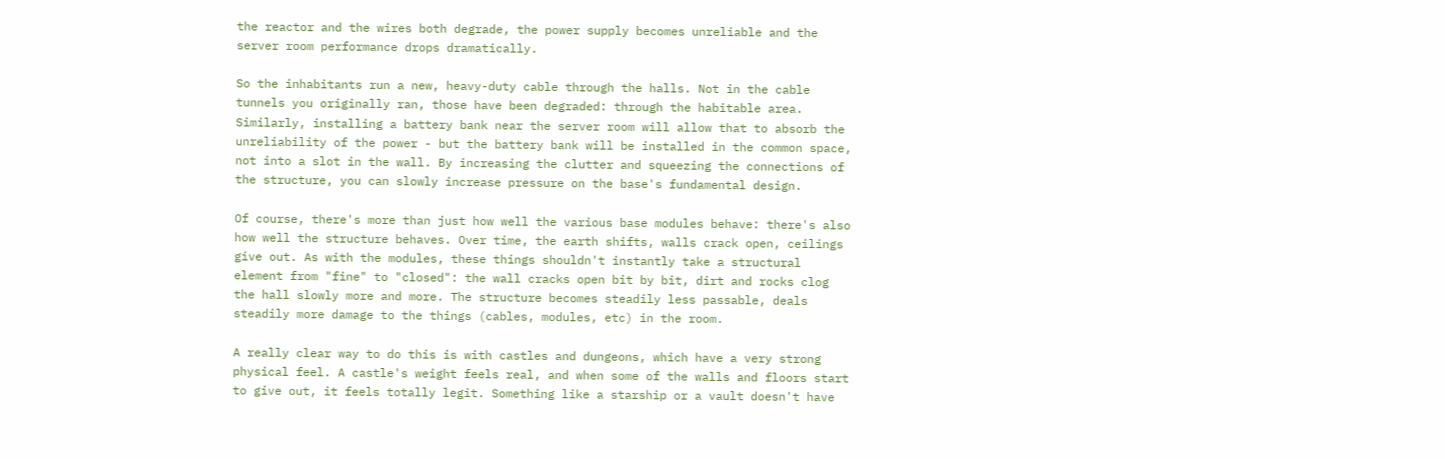the reactor and the wires both degrade, the power supply becomes unreliable and the server room performance drops dramatically.

So the inhabitants run a new, heavy-duty cable through the halls. Not in the cable tunnels you originally ran, those have been degraded: through the habitable area. Similarly, installing a battery bank near the server room will allow that to absorb the unreliability of the power - but the battery bank will be installed in the common space, not into a slot in the wall. By increasing the clutter and squeezing the connections of the structure, you can slowly increase pressure on the base's fundamental design.

Of course, there's more than just how well the various base modules behave: there's also how well the structure behaves. Over time, the earth shifts, walls crack open, ceilings give out. As with the modules, these things shouldn't instantly take a structural element from "fine" to "closed": the wall cracks open bit by bit, dirt and rocks clog the hall slowly more and more. The structure becomes steadily less passable, deals steadily more damage to the things (cables, modules, etc) in the room.

A really clear way to do this is with castles and dungeons, which have a very strong physical feel. A castle's weight feels real, and when some of the walls and floors start to give out, it feels totally legit. Something like a starship or a vault doesn't have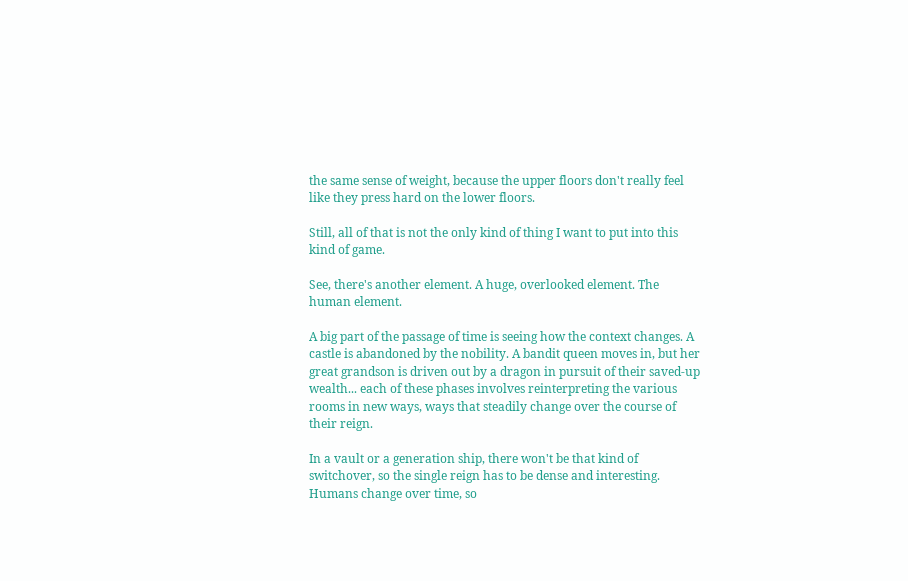the same sense of weight, because the upper floors don't really feel like they press hard on the lower floors.

Still, all of that is not the only kind of thing I want to put into this kind of game.

See, there's another element. A huge, overlooked element. The human element.

A big part of the passage of time is seeing how the context changes. A castle is abandoned by the nobility. A bandit queen moves in, but her great grandson is driven out by a dragon in pursuit of their saved-up wealth... each of these phases involves reinterpreting the various rooms in new ways, ways that steadily change over the course of their reign.

In a vault or a generation ship, there won't be that kind of switchover, so the single reign has to be dense and interesting. Humans change over time, so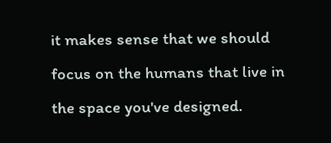it makes sense that we should focus on the humans that live in the space you've designed.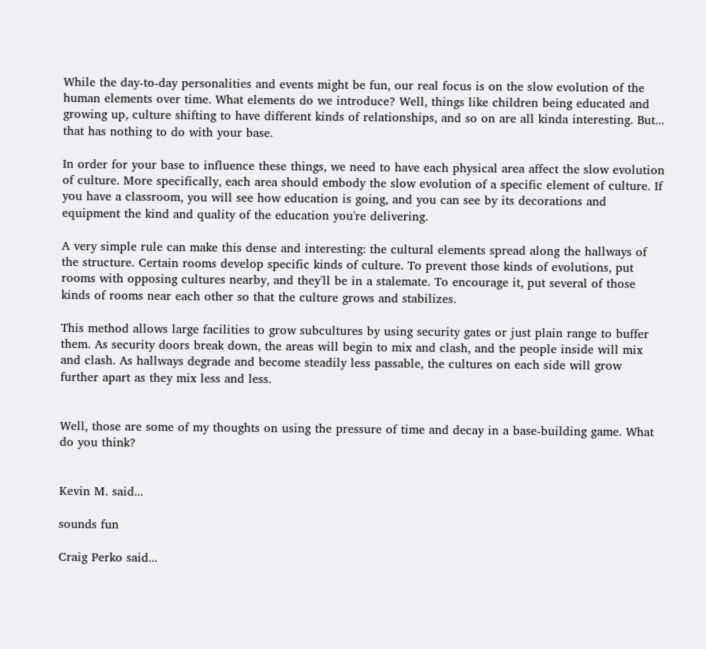While the day-to-day personalities and events might be fun, our real focus is on the slow evolution of the human elements over time. What elements do we introduce? Well, things like children being educated and growing up, culture shifting to have different kinds of relationships, and so on are all kinda interesting. But... that has nothing to do with your base.

In order for your base to influence these things, we need to have each physical area affect the slow evolution of culture. More specifically, each area should embody the slow evolution of a specific element of culture. If you have a classroom, you will see how education is going, and you can see by its decorations and equipment the kind and quality of the education you're delivering.

A very simple rule can make this dense and interesting: the cultural elements spread along the hallways of the structure. Certain rooms develop specific kinds of culture. To prevent those kinds of evolutions, put rooms with opposing cultures nearby, and they'll be in a stalemate. To encourage it, put several of those kinds of rooms near each other so that the culture grows and stabilizes.

This method allows large facilities to grow subcultures by using security gates or just plain range to buffer them. As security doors break down, the areas will begin to mix and clash, and the people inside will mix and clash. As hallways degrade and become steadily less passable, the cultures on each side will grow further apart as they mix less and less.


Well, those are some of my thoughts on using the pressure of time and decay in a base-building game. What do you think?


Kevin M. said...

sounds fun

Craig Perko said...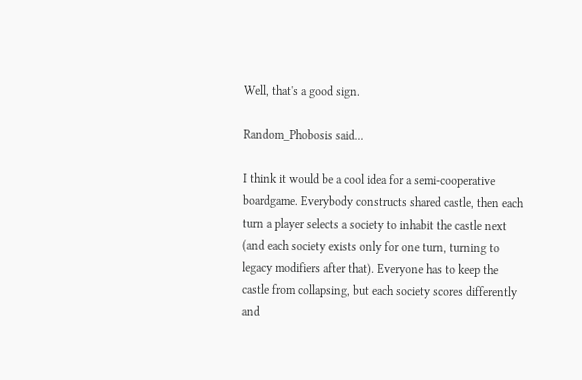Well, that's a good sign.

Random_Phobosis said...

I think it would be a cool idea for a semi-cooperative boardgame. Everybody constructs shared castle, then each turn a player selects a society to inhabit the castle next (and each society exists only for one turn, turning to legacy modifiers after that). Everyone has to keep the castle from collapsing, but each society scores differently and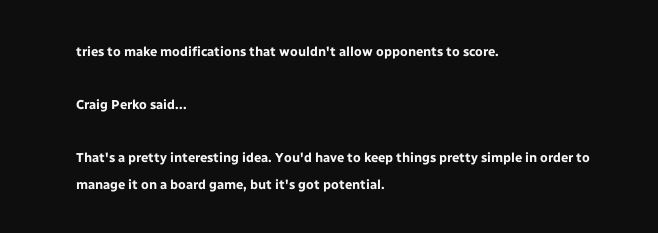tries to make modifications that wouldn't allow opponents to score.

Craig Perko said...

That's a pretty interesting idea. You'd have to keep things pretty simple in order to manage it on a board game, but it's got potential.